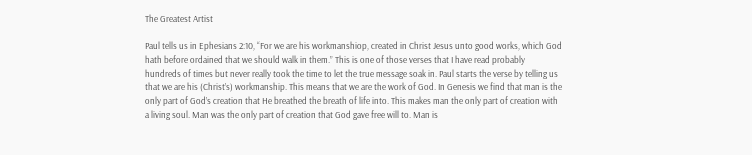The Greatest Artist

Paul tells us in Ephesians 2:10, “For we are his workmanshiop, created in Christ Jesus unto good works, which God hath before ordained that we should walk in them.” This is one of those verses that I have read probably hundreds of times but never really took the time to let the true message soak in. Paul starts the verse by telling us that we are his (Christ’s) workmanship. This means that we are the work of God. In Genesis we find that man is the only part of God’s creation that He breathed the breath of life into. This makes man the only part of creation with a living soul. Man was the only part of creation that God gave free will to. Man is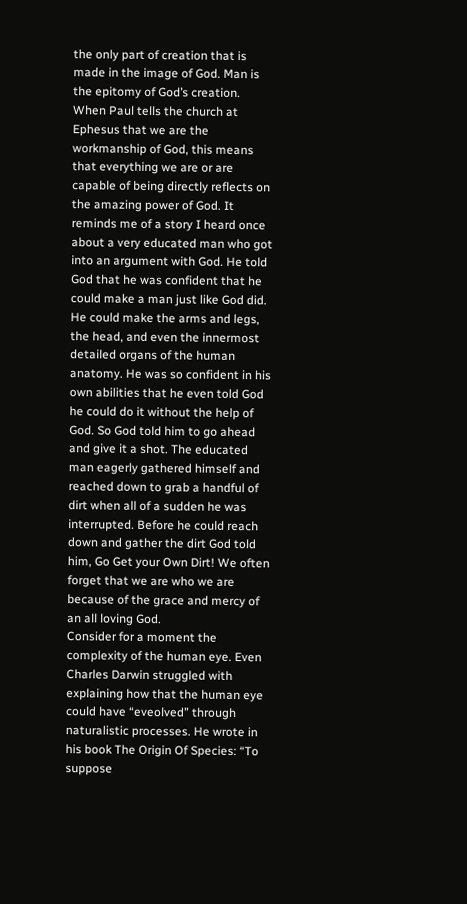the only part of creation that is made in the image of God. Man is the epitomy of God’s creation.
When Paul tells the church at Ephesus that we are the workmanship of God, this means that everything we are or are capable of being directly reflects on the amazing power of God. It reminds me of a story I heard once about a very educated man who got into an argument with God. He told God that he was confident that he could make a man just like God did. He could make the arms and legs, the head, and even the innermost detailed organs of the human anatomy. He was so confident in his own abilities that he even told God he could do it without the help of God. So God told him to go ahead and give it a shot. The educated man eagerly gathered himself and reached down to grab a handful of dirt when all of a sudden he was interrupted. Before he could reach down and gather the dirt God told him, Go Get your Own Dirt! We often forget that we are who we are because of the grace and mercy of an all loving God.
Consider for a moment the complexity of the human eye. Even Charles Darwin struggled with explaining how that the human eye could have “eveolved” through naturalistic processes. He wrote in his book The Origin Of Species: “To suppose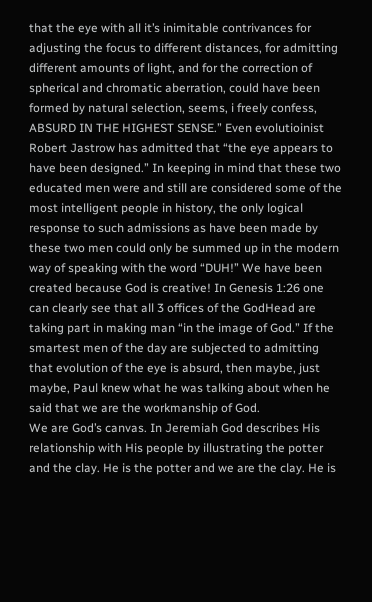that the eye with all it’s inimitable contrivances for adjusting the focus to different distances, for admitting different amounts of light, and for the correction of spherical and chromatic aberration, could have been formed by natural selection, seems, i freely confess, ABSURD IN THE HIGHEST SENSE.” Even evolutioinist Robert Jastrow has admitted that “the eye appears to have been designed.” In keeping in mind that these two educated men were and still are considered some of the most intelligent people in history, the only logical response to such admissions as have been made by these two men could only be summed up in the modern way of speaking with the word “DUH!” We have been created because God is creative! In Genesis 1:26 one can clearly see that all 3 offices of the GodHead are taking part in making man “in the image of God.” If the smartest men of the day are subjected to admitting that evolution of the eye is absurd, then maybe, just maybe, Paul knew what he was talking about when he said that we are the workmanship of God.
We are God’s canvas. In Jeremiah God describes His relationship with His people by illustrating the potter and the clay. He is the potter and we are the clay. He is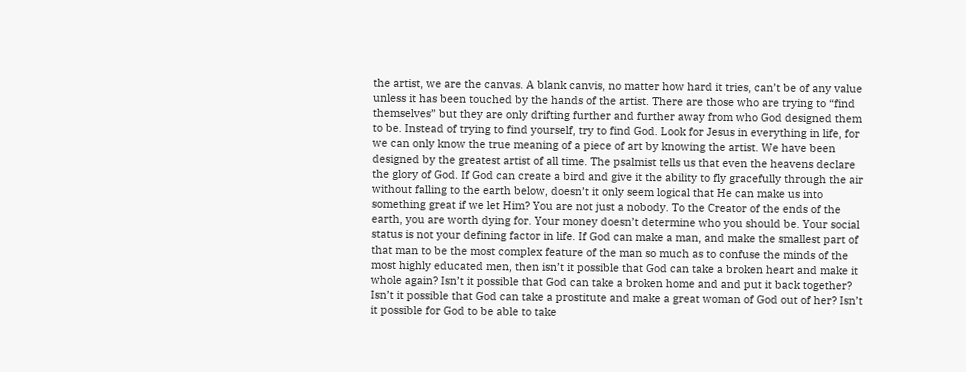the artist, we are the canvas. A blank canvis, no matter how hard it tries, can’t be of any value unless it has been touched by the hands of the artist. There are those who are trying to “find themselves” but they are only drifting further and further away from who God designed them to be. Instead of trying to find yourself, try to find God. Look for Jesus in everything in life, for we can only know the true meaning of a piece of art by knowing the artist. We have been designed by the greatest artist of all time. The psalmist tells us that even the heavens declare the glory of God. If God can create a bird and give it the ability to fly gracefully through the air without falling to the earth below, doesn’t it only seem logical that He can make us into something great if we let Him? You are not just a nobody. To the Creator of the ends of the earth, you are worth dying for. Your money doesn’t determine who you should be. Your social status is not your defining factor in life. If God can make a man, and make the smallest part of that man to be the most complex feature of the man so much as to confuse the minds of the most highly educated men, then isn’t it possible that God can take a broken heart and make it whole again? Isn’t it possible that God can take a broken home and and put it back together? Isn’t it possible that God can take a prostitute and make a great woman of God out of her? Isn’t it possible for God to be able to take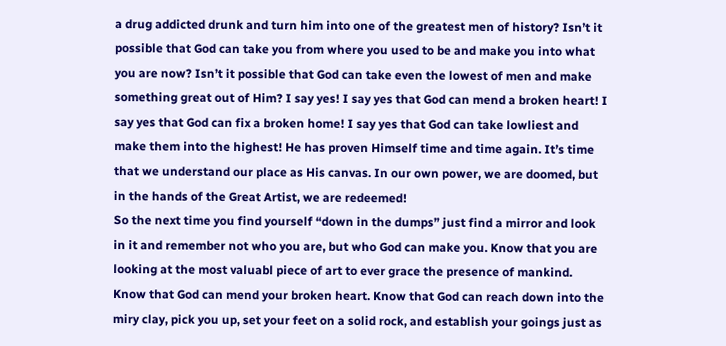a drug addicted drunk and turn him into one of the greatest men of history? Isn’t it possible that God can take you from where you used to be and make you into what you are now? Isn’t it possible that God can take even the lowest of men and make something great out of Him? I say yes! I say yes that God can mend a broken heart! I say yes that God can fix a broken home! I say yes that God can take lowliest and make them into the highest! He has proven Himself time and time again. It’s time that we understand our place as His canvas. In our own power, we are doomed, but in the hands of the Great Artist, we are redeemed!
So the next time you find yourself “down in the dumps” just find a mirror and look in it and remember not who you are, but who God can make you. Know that you are looking at the most valuabl piece of art to ever grace the presence of mankind. Know that God can mend your broken heart. Know that God can reach down into the miry clay, pick you up, set your feet on a solid rock, and establish your goings just as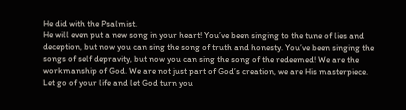He did with the Psalmist.
He will even put a new song in your heart! You’ve been singing to the tune of lies and deception, but now you can sing the song of truth and honesty. You’ve been singing the songs of self depravity, but now you can sing the song of the redeemed! We are the workmanship of God. We are not just part of God’s creation, we are His masterpiece. Let go of your life and let God turn you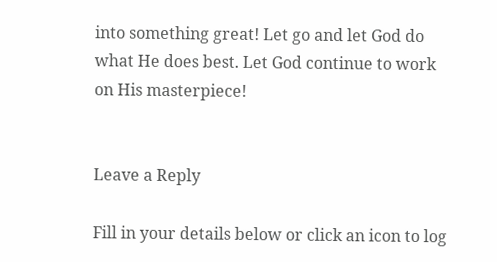into something great! Let go and let God do what He does best. Let God continue to work on His masterpiece!


Leave a Reply

Fill in your details below or click an icon to log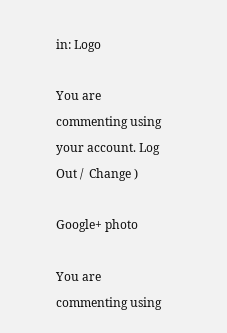in: Logo

You are commenting using your account. Log Out /  Change )

Google+ photo

You are commenting using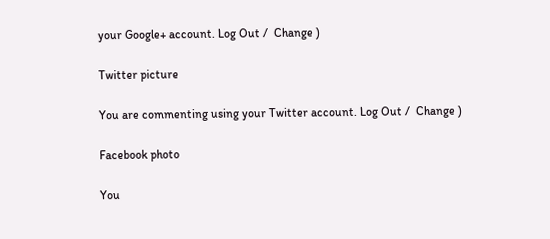your Google+ account. Log Out /  Change )

Twitter picture

You are commenting using your Twitter account. Log Out /  Change )

Facebook photo

You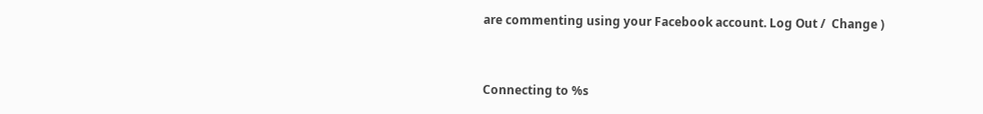are commenting using your Facebook account. Log Out /  Change )


Connecting to %s